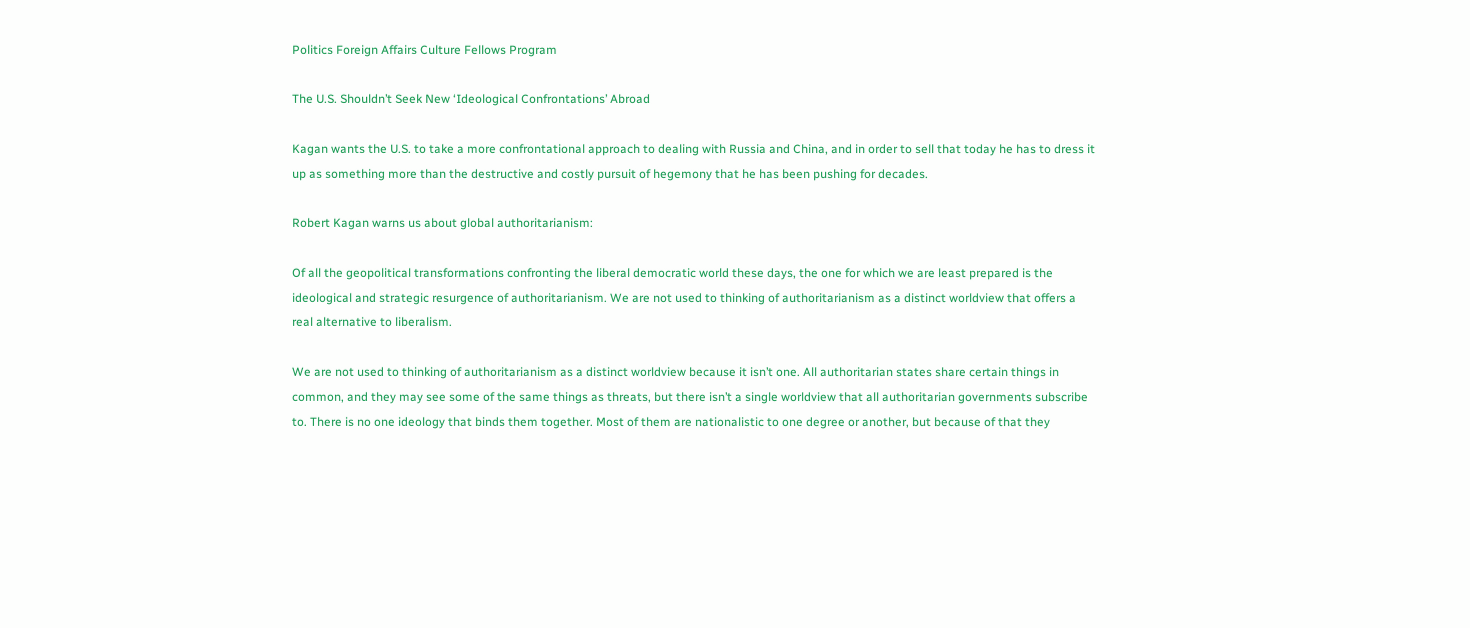Politics Foreign Affairs Culture Fellows Program

The U.S. Shouldn’t Seek New ‘Ideological Confrontations’ Abroad

Kagan wants the U.S. to take a more confrontational approach to dealing with Russia and China, and in order to sell that today he has to dress it up as something more than the destructive and costly pursuit of hegemony that he has been pushing for decades.

Robert Kagan warns us about global authoritarianism:

Of all the geopolitical transformations confronting the liberal democratic world these days, the one for which we are least prepared is the ideological and strategic resurgence of authoritarianism. We are not used to thinking of authoritarianism as a distinct worldview that offers a real alternative to liberalism.

We are not used to thinking of authoritarianism as a distinct worldview because it isn’t one. All authoritarian states share certain things in common, and they may see some of the same things as threats, but there isn’t a single worldview that all authoritarian governments subscribe to. There is no one ideology that binds them together. Most of them are nationalistic to one degree or another, but because of that they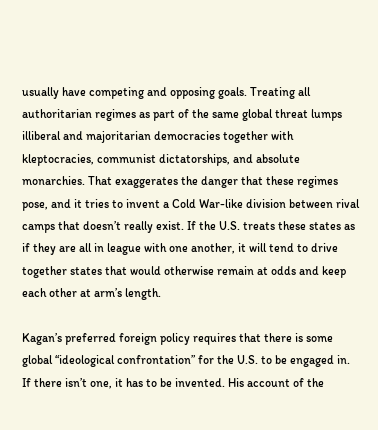usually have competing and opposing goals. Treating all authoritarian regimes as part of the same global threat lumps illiberal and majoritarian democracies together with kleptocracies, communist dictatorships, and absolute monarchies. That exaggerates the danger that these regimes pose, and it tries to invent a Cold War-like division between rival camps that doesn’t really exist. If the U.S. treats these states as if they are all in league with one another, it will tend to drive together states that would otherwise remain at odds and keep each other at arm’s length.

Kagan’s preferred foreign policy requires that there is some global “ideological confrontation” for the U.S. to be engaged in. If there isn’t one, it has to be invented. His account of the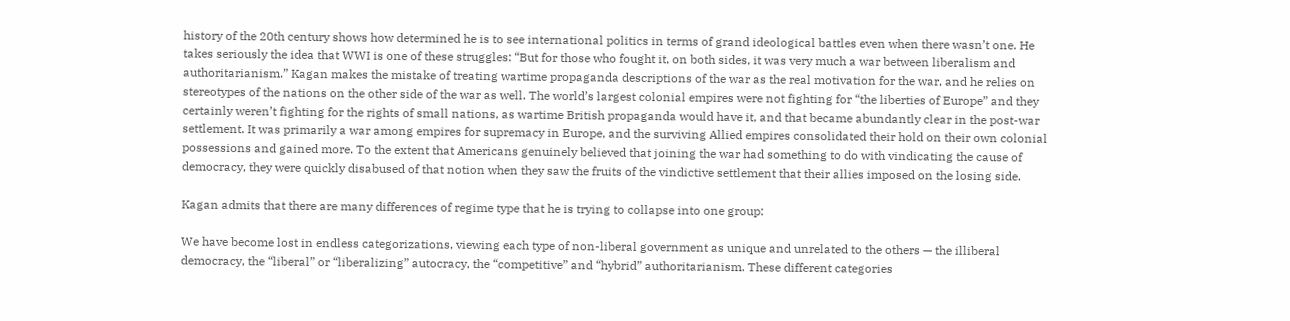history of the 20th century shows how determined he is to see international politics in terms of grand ideological battles even when there wasn’t one. He takes seriously the idea that WWI is one of these struggles: “But for those who fought it, on both sides, it was very much a war between liberalism and authoritarianism.” Kagan makes the mistake of treating wartime propaganda descriptions of the war as the real motivation for the war, and he relies on stereotypes of the nations on the other side of the war as well. The world’s largest colonial empires were not fighting for “the liberties of Europe” and they certainly weren’t fighting for the rights of small nations, as wartime British propaganda would have it, and that became abundantly clear in the post-war settlement. It was primarily a war among empires for supremacy in Europe, and the surviving Allied empires consolidated their hold on their own colonial possessions and gained more. To the extent that Americans genuinely believed that joining the war had something to do with vindicating the cause of democracy, they were quickly disabused of that notion when they saw the fruits of the vindictive settlement that their allies imposed on the losing side.

Kagan admits that there are many differences of regime type that he is trying to collapse into one group:

We have become lost in endless categorizations, viewing each type of non-liberal government as unique and unrelated to the others — the illiberal democracy, the “liberal” or “liberalizing” autocracy, the “competitive” and “hybrid” authoritarianism. These different categories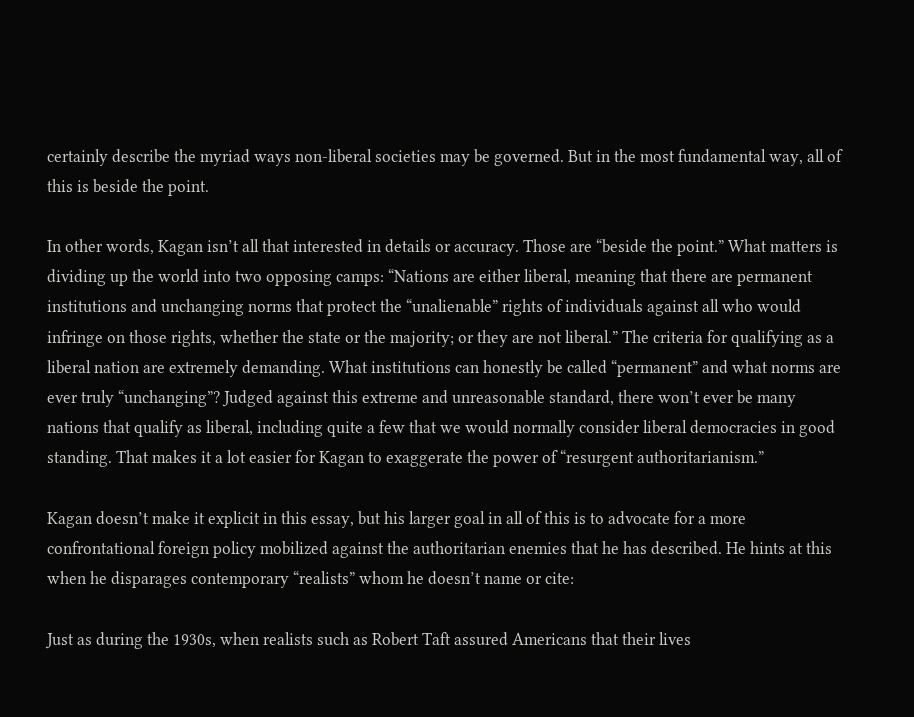certainly describe the myriad ways non-liberal societies may be governed. But in the most fundamental way, all of this is beside the point.

In other words, Kagan isn’t all that interested in details or accuracy. Those are “beside the point.” What matters is dividing up the world into two opposing camps: “Nations are either liberal, meaning that there are permanent institutions and unchanging norms that protect the “unalienable” rights of individuals against all who would infringe on those rights, whether the state or the majority; or they are not liberal.” The criteria for qualifying as a liberal nation are extremely demanding. What institutions can honestly be called “permanent” and what norms are ever truly “unchanging”? Judged against this extreme and unreasonable standard, there won’t ever be many nations that qualify as liberal, including quite a few that we would normally consider liberal democracies in good standing. That makes it a lot easier for Kagan to exaggerate the power of “resurgent authoritarianism.”

Kagan doesn’t make it explicit in this essay, but his larger goal in all of this is to advocate for a more confrontational foreign policy mobilized against the authoritarian enemies that he has described. He hints at this when he disparages contemporary “realists” whom he doesn’t name or cite:

Just as during the 1930s, when realists such as Robert Taft assured Americans that their lives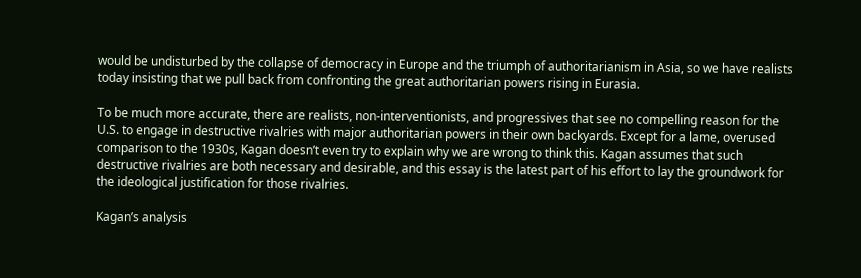would be undisturbed by the collapse of democracy in Europe and the triumph of authoritarianism in Asia, so we have realists today insisting that we pull back from confronting the great authoritarian powers rising in Eurasia.

To be much more accurate, there are realists, non-interventionists, and progressives that see no compelling reason for the U.S. to engage in destructive rivalries with major authoritarian powers in their own backyards. Except for a lame, overused comparison to the 1930s, Kagan doesn’t even try to explain why we are wrong to think this. Kagan assumes that such destructive rivalries are both necessary and desirable, and this essay is the latest part of his effort to lay the groundwork for the ideological justification for those rivalries.

Kagan’s analysis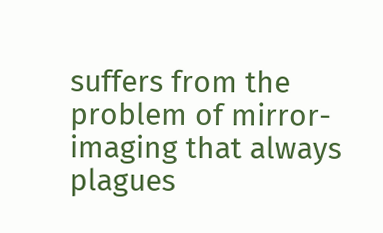suffers from the problem of mirror-imaging that always plagues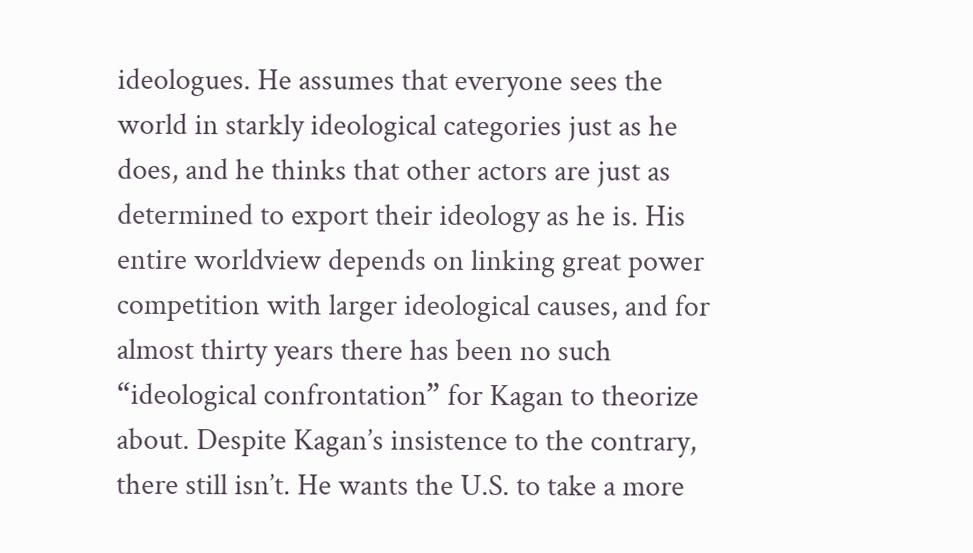ideologues. He assumes that everyone sees the world in starkly ideological categories just as he does, and he thinks that other actors are just as determined to export their ideology as he is. His entire worldview depends on linking great power competition with larger ideological causes, and for almost thirty years there has been no such “ideological confrontation” for Kagan to theorize about. Despite Kagan’s insistence to the contrary, there still isn’t. He wants the U.S. to take a more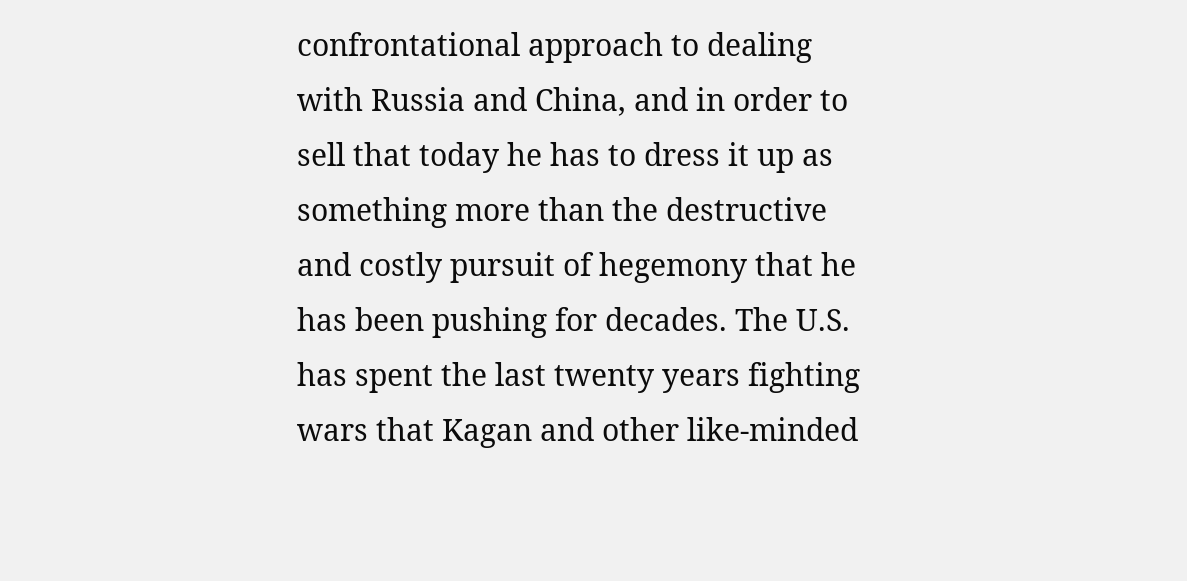confrontational approach to dealing with Russia and China, and in order to sell that today he has to dress it up as something more than the destructive and costly pursuit of hegemony that he has been pushing for decades. The U.S. has spent the last twenty years fighting wars that Kagan and other like-minded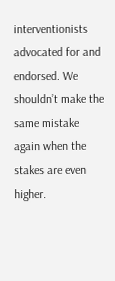interventionists advocated for and endorsed. We shouldn’t make the same mistake again when the stakes are even higher.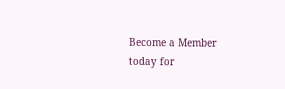Become a Member today for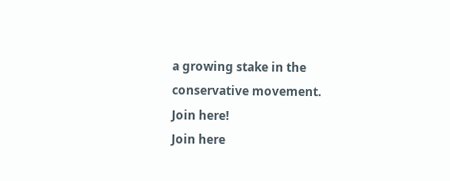a growing stake in the conservative movement.
Join here!
Join here